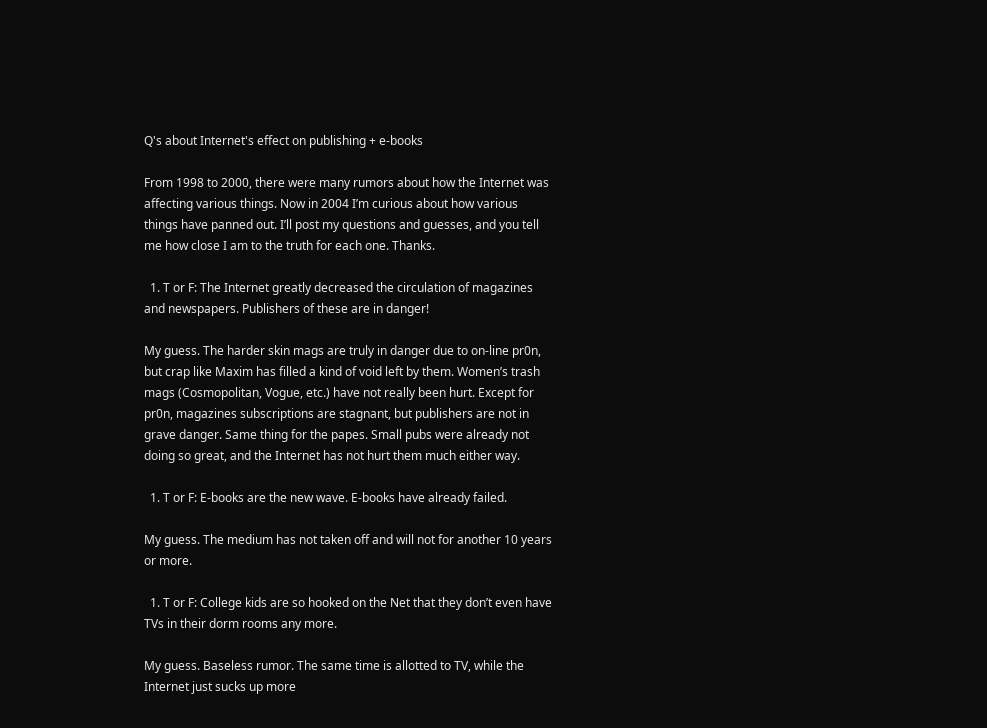Q's about Internet's effect on publishing + e-books

From 1998 to 2000, there were many rumors about how the Internet was affecting various things. Now in 2004 I’m curious about how various things have panned out. I’ll post my questions and guesses, and you tell me how close I am to the truth for each one. Thanks.

  1. T or F: The Internet greatly decreased the circulation of magazines and newspapers. Publishers of these are in danger!

My guess. The harder skin mags are truly in danger due to on-line pr0n, but crap like Maxim has filled a kind of void left by them. Women’s trash mags (Cosmopolitan, Vogue, etc.) have not really been hurt. Except for pr0n, magazines subscriptions are stagnant, but publishers are not in grave danger. Same thing for the papes. Small pubs were already not doing so great, and the Internet has not hurt them much either way.

  1. T or F: E-books are the new wave. E-books have already failed.

My guess. The medium has not taken off and will not for another 10 years or more.

  1. T or F: College kids are so hooked on the Net that they don’t even have TVs in their dorm rooms any more.

My guess. Baseless rumor. The same time is allotted to TV, while the Internet just sucks up more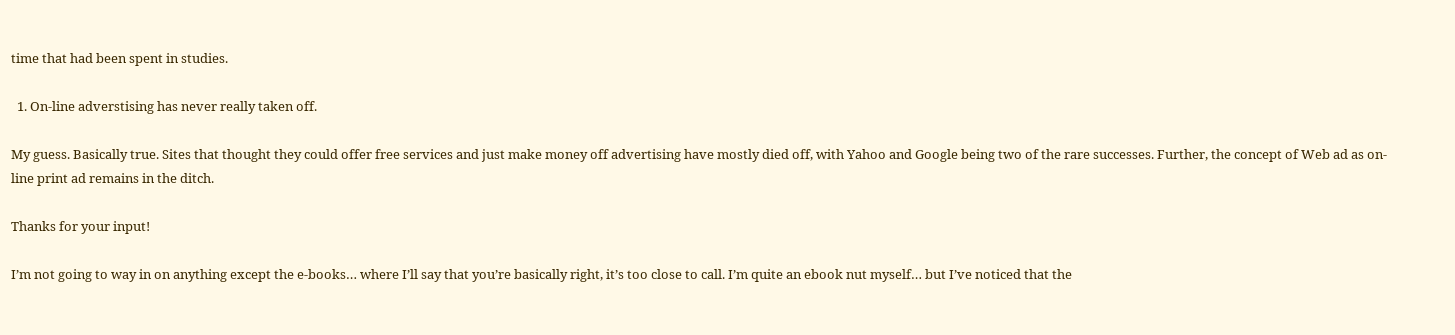time that had been spent in studies.

  1. On-line adverstising has never really taken off.

My guess. Basically true. Sites that thought they could offer free services and just make money off advertising have mostly died off, with Yahoo and Google being two of the rare successes. Further, the concept of Web ad as on-line print ad remains in the ditch.

Thanks for your input!

I’m not going to way in on anything except the e-books… where I’ll say that you’re basically right, it’s too close to call. I’m quite an ebook nut myself… but I’ve noticed that the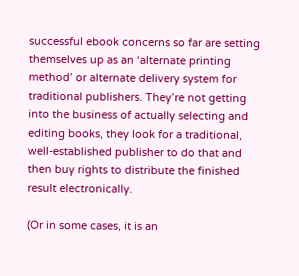successful ebook concerns so far are setting themselves up as an ‘alternate printing method’ or alternate delivery system for traditional publishers. They’re not getting into the business of actually selecting and editing books, they look for a traditional, well-established publisher to do that and then buy rights to distribute the finished result electronically.

(Or in some cases, it is an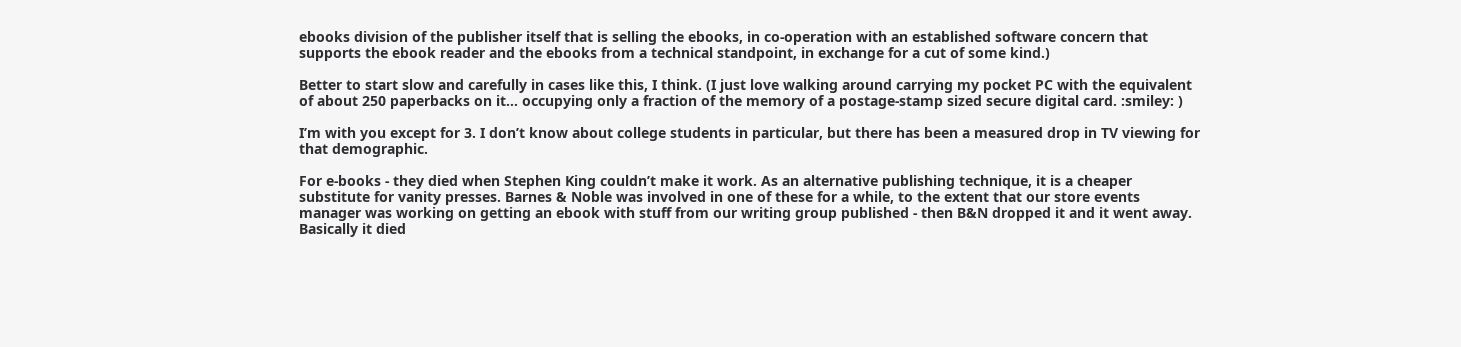ebooks division of the publisher itself that is selling the ebooks, in co-operation with an established software concern that supports the ebook reader and the ebooks from a technical standpoint, in exchange for a cut of some kind.)

Better to start slow and carefully in cases like this, I think. (I just love walking around carrying my pocket PC with the equivalent of about 250 paperbacks on it… occupying only a fraction of the memory of a postage-stamp sized secure digital card. :smiley: )

I’m with you except for 3. I don’t know about college students in particular, but there has been a measured drop in TV viewing for that demographic.

For e-books - they died when Stephen King couldn’t make it work. As an alternative publishing technique, it is a cheaper substitute for vanity presses. Barnes & Noble was involved in one of these for a while, to the extent that our store events manager was working on getting an ebook with stuff from our writing group published - then B&N dropped it and it went away. Basically it died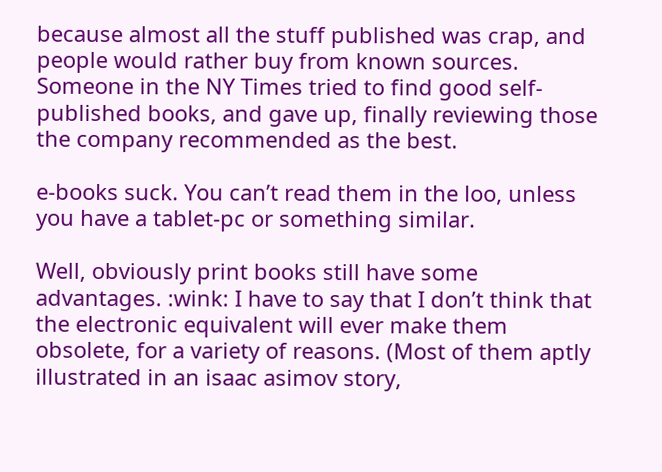because almost all the stuff published was crap, and people would rather buy from known sources. Someone in the NY Times tried to find good self-published books, and gave up, finally reviewing those the company recommended as the best.

e-books suck. You can’t read them in the loo, unless you have a tablet-pc or something similar.

Well, obviously print books still have some advantages. :wink: I have to say that I don’t think that the electronic equivalent will ever make them obsolete, for a variety of reasons. (Most of them aptly illustrated in an isaac asimov story,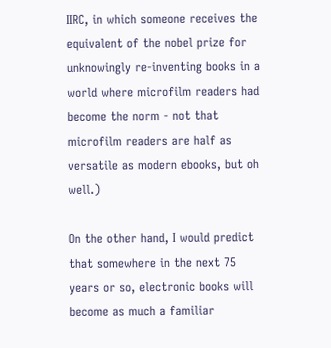IIRC, in which someone receives the equivalent of the nobel prize for unknowingly re-inventing books in a world where microfilm readers had become the norm - not that microfilm readers are half as versatile as modern ebooks, but oh well.)

On the other hand, I would predict that somewhere in the next 75 years or so, electronic books will become as much a familiar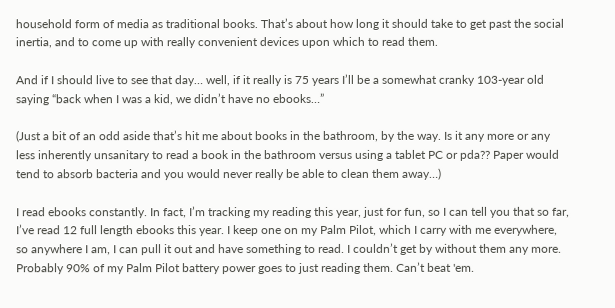household form of media as traditional books. That’s about how long it should take to get past the social inertia, and to come up with really convenient devices upon which to read them.

And if I should live to see that day… well, if it really is 75 years I’ll be a somewhat cranky 103-year old saying “back when I was a kid, we didn’t have no ebooks…”

(Just a bit of an odd aside that’s hit me about books in the bathroom, by the way. Is it any more or any less inherently unsanitary to read a book in the bathroom versus using a tablet PC or pda?? Paper would tend to absorb bacteria and you would never really be able to clean them away…)

I read ebooks constantly. In fact, I’m tracking my reading this year, just for fun, so I can tell you that so far, I’ve read 12 full length ebooks this year. I keep one on my Palm Pilot, which I carry with me everywhere, so anywhere I am, I can pull it out and have something to read. I couldn’t get by without them any more. Probably 90% of my Palm Pilot battery power goes to just reading them. Can’t beat 'em.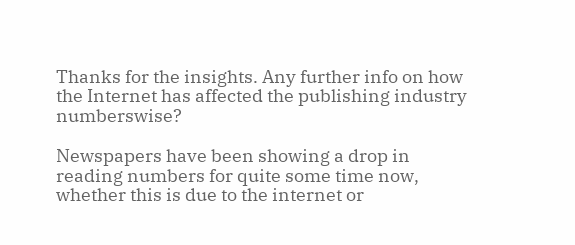Thanks for the insights. Any further info on how the Internet has affected the publishing industry numberswise?

Newspapers have been showing a drop in reading numbers for quite some time now, whether this is due to the internet or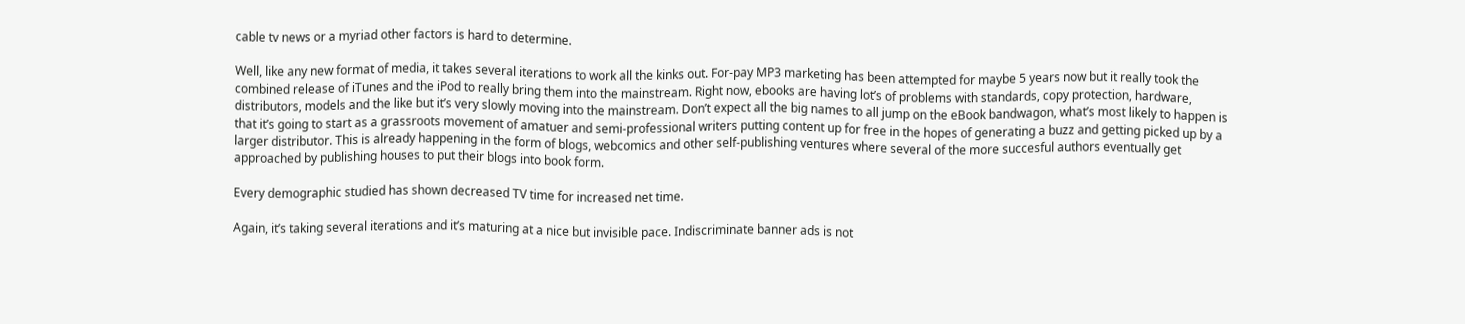cable tv news or a myriad other factors is hard to determine.

Well, like any new format of media, it takes several iterations to work all the kinks out. For-pay MP3 marketing has been attempted for maybe 5 years now but it really took the combined release of iTunes and the iPod to really bring them into the mainstream. Right now, ebooks are having lot’s of problems with standards, copy protection, hardware, distributors, models and the like but it’s very slowly moving into the mainstream. Don’t expect all the big names to all jump on the eBook bandwagon, what’s most likely to happen is that it’s going to start as a grassroots movement of amatuer and semi-professional writers putting content up for free in the hopes of generating a buzz and getting picked up by a larger distributor. This is already happening in the form of blogs, webcomics and other self-publishing ventures where several of the more succesful authors eventually get approached by publishing houses to put their blogs into book form.

Every demographic studied has shown decreased TV time for increased net time.

Again, it’s taking several iterations and it’s maturing at a nice but invisible pace. Indiscriminate banner ads is not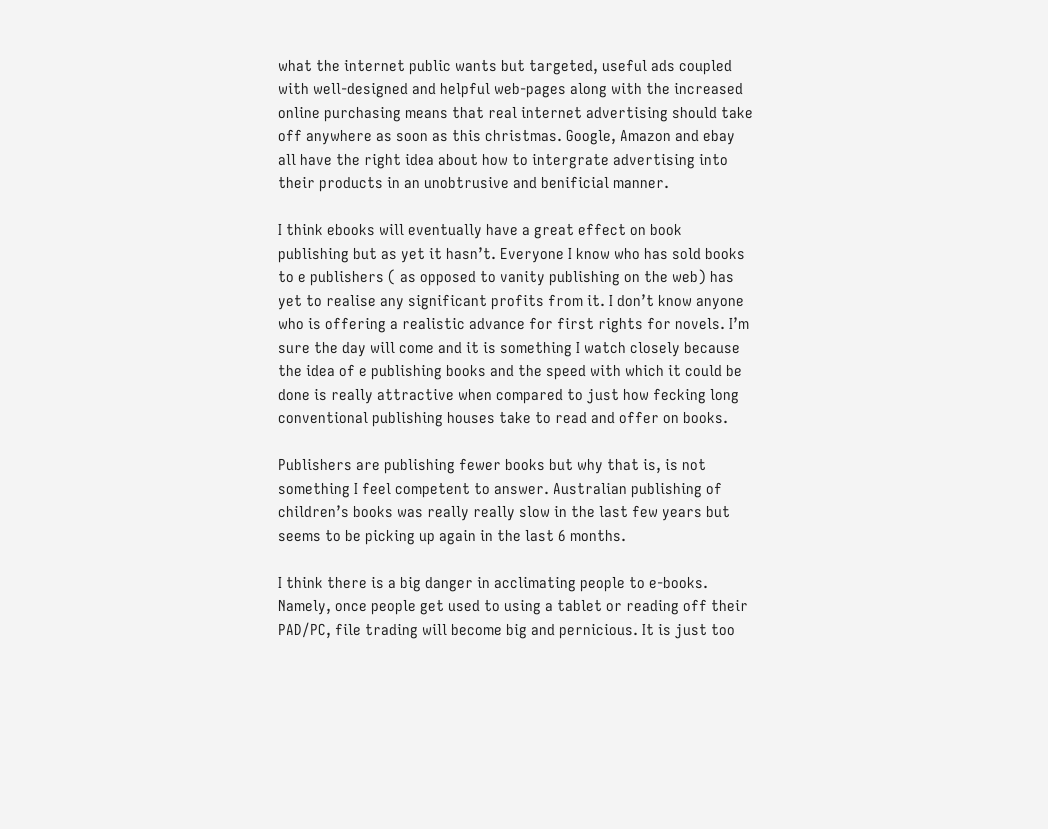what the internet public wants but targeted, useful ads coupled with well-designed and helpful web-pages along with the increased online purchasing means that real internet advertising should take off anywhere as soon as this christmas. Google, Amazon and ebay all have the right idea about how to intergrate advertising into their products in an unobtrusive and benificial manner.

I think ebooks will eventually have a great effect on book publishing but as yet it hasn’t. Everyone I know who has sold books to e publishers ( as opposed to vanity publishing on the web) has yet to realise any significant profits from it. I don’t know anyone who is offering a realistic advance for first rights for novels. I’m sure the day will come and it is something I watch closely because the idea of e publishing books and the speed with which it could be done is really attractive when compared to just how fecking long conventional publishing houses take to read and offer on books.

Publishers are publishing fewer books but why that is, is not something I feel competent to answer. Australian publishing of children’s books was really really slow in the last few years but seems to be picking up again in the last 6 months.

I think there is a big danger in acclimating people to e-books. Namely, once people get used to using a tablet or reading off their PAD/PC, file trading will become big and pernicious. It is just too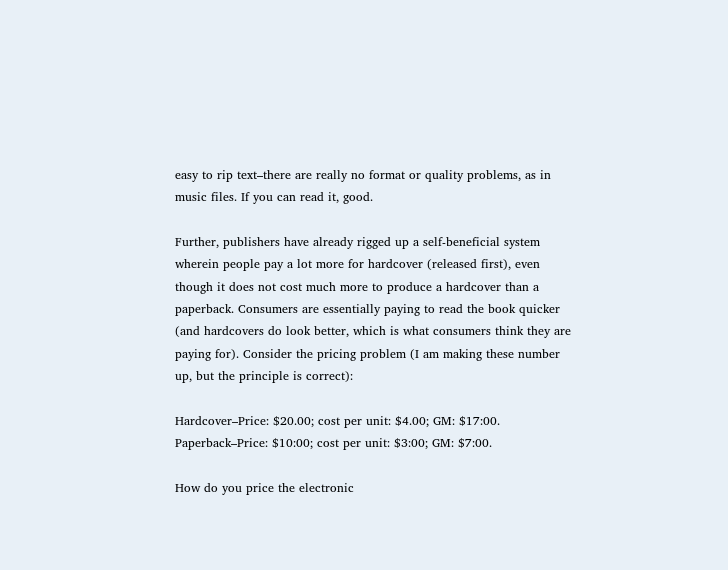easy to rip text–there are really no format or quality problems, as in music files. If you can read it, good.

Further, publishers have already rigged up a self-beneficial system wherein people pay a lot more for hardcover (released first), even though it does not cost much more to produce a hardcover than a paperback. Consumers are essentially paying to read the book quicker (and hardcovers do look better, which is what consumers think they are paying for). Consider the pricing problem (I am making these number up, but the principle is correct):

Hardcover–Price: $20.00; cost per unit: $4.00; GM: $17:00.
Paperback–Price: $10:00; cost per unit: $3:00; GM: $7:00.

How do you price the electronic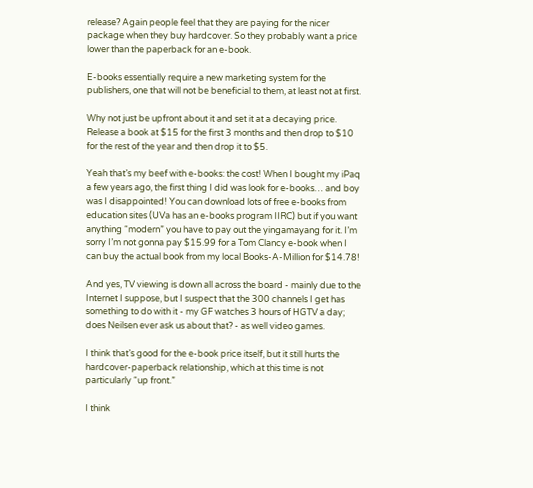release? Again people feel that they are paying for the nicer package when they buy hardcover. So they probably want a price lower than the paperback for an e-book.

E-books essentially require a new marketing system for the publishers, one that will not be beneficial to them, at least not at first.

Why not just be upfront about it and set it at a decaying price. Release a book at $15 for the first 3 months and then drop to $10 for the rest of the year and then drop it to $5.

Yeah that’s my beef with e-books: the cost! When I bought my iPaq a few years ago, the first thing I did was look for e-books… and boy was I disappointed! You can download lots of free e-books from education sites (UVa has an e-books program IIRC) but if you want anything “modern” you have to pay out the yingamayang for it. I’m sorry I’m not gonna pay $15.99 for a Tom Clancy e-book when I can buy the actual book from my local Books-A-Million for $14.78!

And yes, TV viewing is down all across the board - mainly due to the Internet I suppose, but I suspect that the 300 channels I get has something to do with it - my GF watches 3 hours of HGTV a day; does Neilsen ever ask us about that? - as well video games.

I think that’s good for the e-book price itself, but it still hurts the hardcover-paperback relationship, which at this time is not particularly “up front.”

I think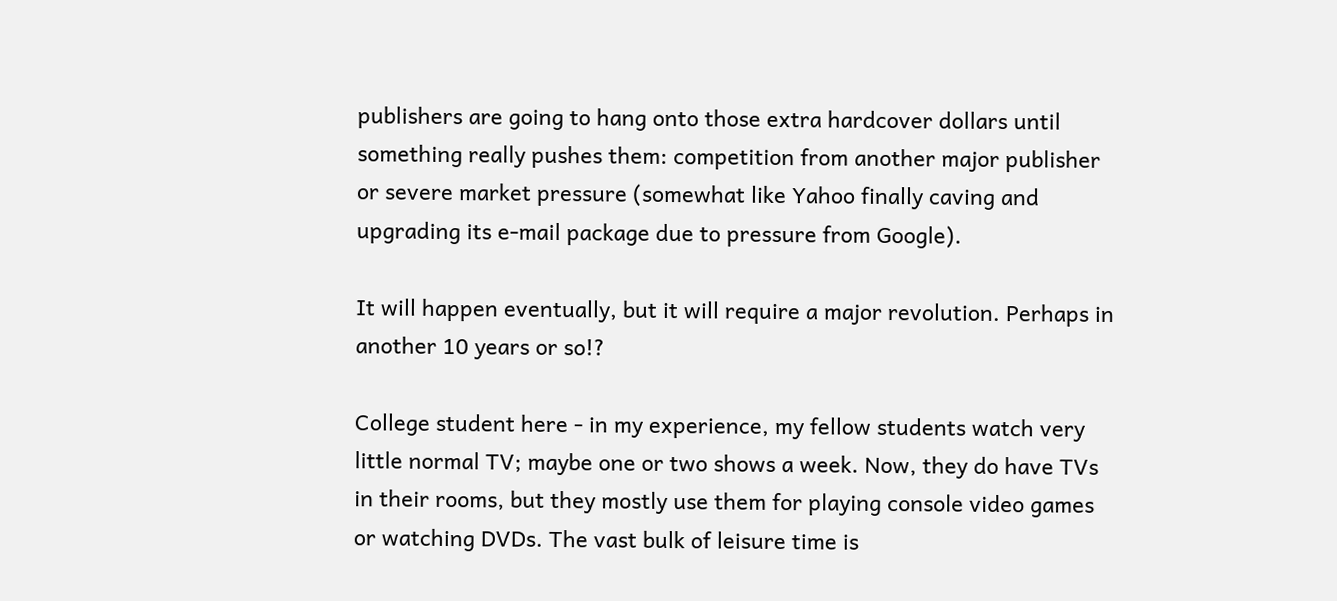publishers are going to hang onto those extra hardcover dollars until something really pushes them: competition from another major publisher or severe market pressure (somewhat like Yahoo finally caving and upgrading its e-mail package due to pressure from Google).

It will happen eventually, but it will require a major revolution. Perhaps in another 10 years or so!?

College student here - in my experience, my fellow students watch very little normal TV; maybe one or two shows a week. Now, they do have TVs in their rooms, but they mostly use them for playing console video games or watching DVDs. The vast bulk of leisure time is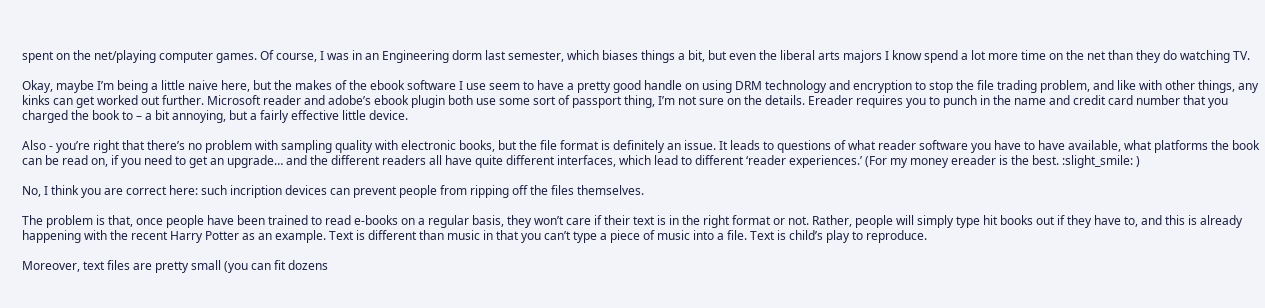spent on the net/playing computer games. Of course, I was in an Engineering dorm last semester, which biases things a bit, but even the liberal arts majors I know spend a lot more time on the net than they do watching TV.

Okay, maybe I’m being a little naive here, but the makes of the ebook software I use seem to have a pretty good handle on using DRM technology and encryption to stop the file trading problem, and like with other things, any kinks can get worked out further. Microsoft reader and adobe’s ebook plugin both use some sort of passport thing, I’m not sure on the details. Ereader requires you to punch in the name and credit card number that you charged the book to – a bit annoying, but a fairly effective little device.

Also - you’re right that there’s no problem with sampling quality with electronic books, but the file format is definitely an issue. It leads to questions of what reader software you have to have available, what platforms the book can be read on, if you need to get an upgrade… and the different readers all have quite different interfaces, which lead to different ‘reader experiences.’ (For my money ereader is the best. :slight_smile: )

No, I think you are correct here: such incription devices can prevent people from ripping off the files themselves.

The problem is that, once people have been trained to read e-books on a regular basis, they won’t care if their text is in the right format or not. Rather, people will simply type hit books out if they have to, and this is already happening with the recent Harry Potter as an example. Text is different than music in that you can’t type a piece of music into a file. Text is child’s play to reproduce.

Moreover, text files are pretty small (you can fit dozens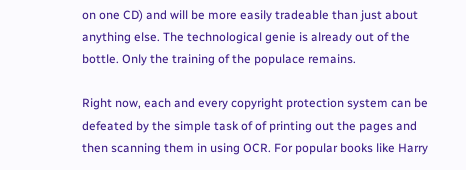on one CD) and will be more easily tradeable than just about anything else. The technological genie is already out of the bottle. Only the training of the populace remains.

Right now, each and every copyright protection system can be defeated by the simple task of of printing out the pages and then scanning them in using OCR. For popular books like Harry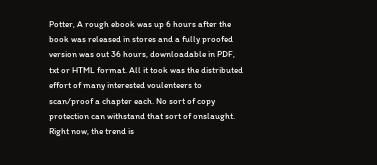Potter, A rough ebook was up 6 hours after the book was released in stores and a fully proofed version was out 36 hours, downloadable in PDF, txt or HTML format. All it took was the distributed effort of many interested voulenteers to scan/proof a chapter each. No sort of copy protection can withstand that sort of onslaught. Right now, the trend is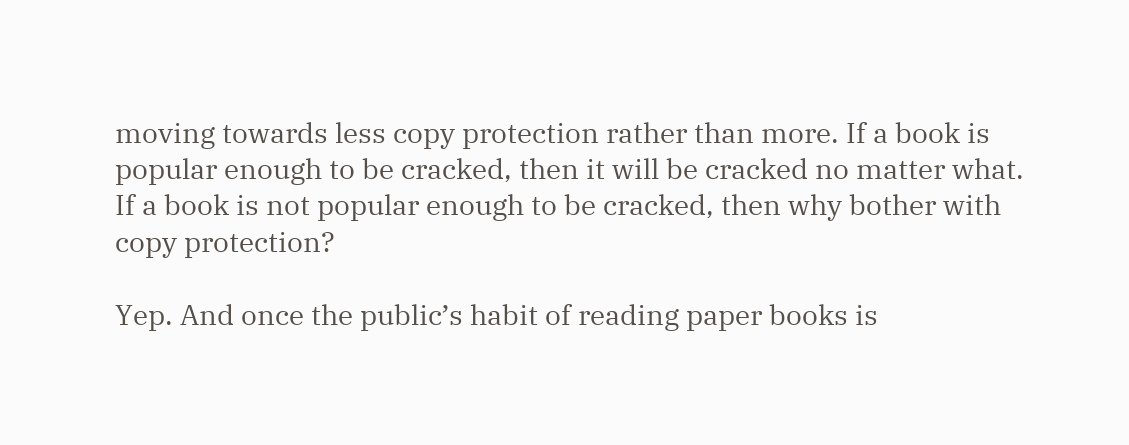moving towards less copy protection rather than more. If a book is popular enough to be cracked, then it will be cracked no matter what. If a book is not popular enough to be cracked, then why bother with copy protection?

Yep. And once the public’s habit of reading paper books is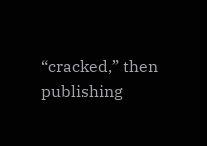“cracked,” then publishing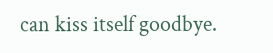can kiss itself goodbye.